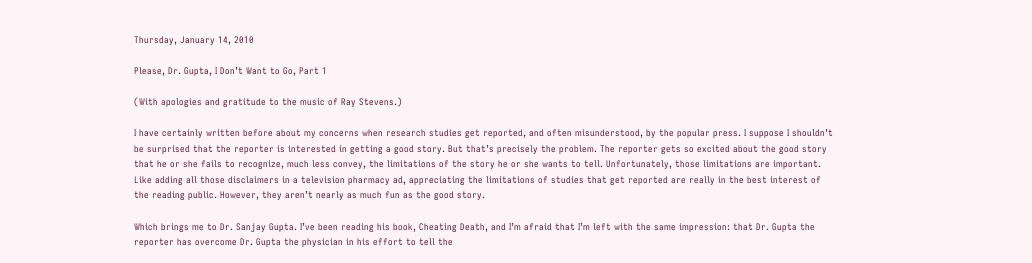Thursday, January 14, 2010

Please, Dr. Gupta, I Don’t Want to Go, Part 1

(With apologies and gratitude to the music of Ray Stevens.)

I have certainly written before about my concerns when research studies get reported, and often misunderstood, by the popular press. I suppose I shouldn’t be surprised that the reporter is interested in getting a good story. But that’s precisely the problem. The reporter gets so excited about the good story that he or she fails to recognize, much less convey, the limitations of the story he or she wants to tell. Unfortunately, those limitations are important. Like adding all those disclaimers in a television pharmacy ad, appreciating the limitations of studies that get reported are really in the best interest of the reading public. However, they aren’t nearly as much fun as the good story.

Which brings me to Dr. Sanjay Gupta. I’ve been reading his book, Cheating Death, and I’m afraid that I’m left with the same impression: that Dr. Gupta the reporter has overcome Dr. Gupta the physician in his effort to tell the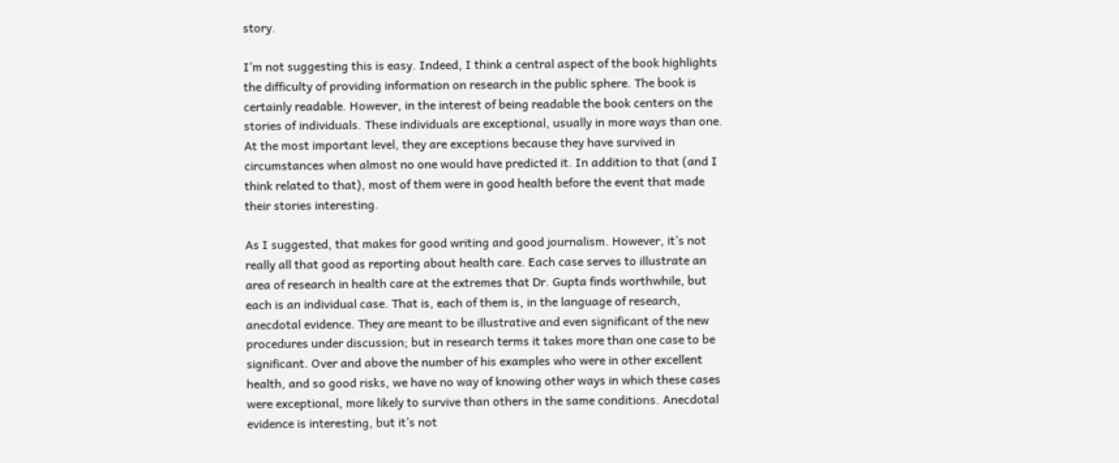story.

I’m not suggesting this is easy. Indeed, I think a central aspect of the book highlights the difficulty of providing information on research in the public sphere. The book is certainly readable. However, in the interest of being readable the book centers on the stories of individuals. These individuals are exceptional, usually in more ways than one. At the most important level, they are exceptions because they have survived in circumstances when almost no one would have predicted it. In addition to that (and I think related to that), most of them were in good health before the event that made their stories interesting.

As I suggested, that makes for good writing and good journalism. However, it’s not really all that good as reporting about health care. Each case serves to illustrate an area of research in health care at the extremes that Dr. Gupta finds worthwhile, but each is an individual case. That is, each of them is, in the language of research, anecdotal evidence. They are meant to be illustrative and even significant of the new procedures under discussion; but in research terms it takes more than one case to be significant. Over and above the number of his examples who were in other excellent health, and so good risks, we have no way of knowing other ways in which these cases were exceptional, more likely to survive than others in the same conditions. Anecdotal evidence is interesting, but it’s not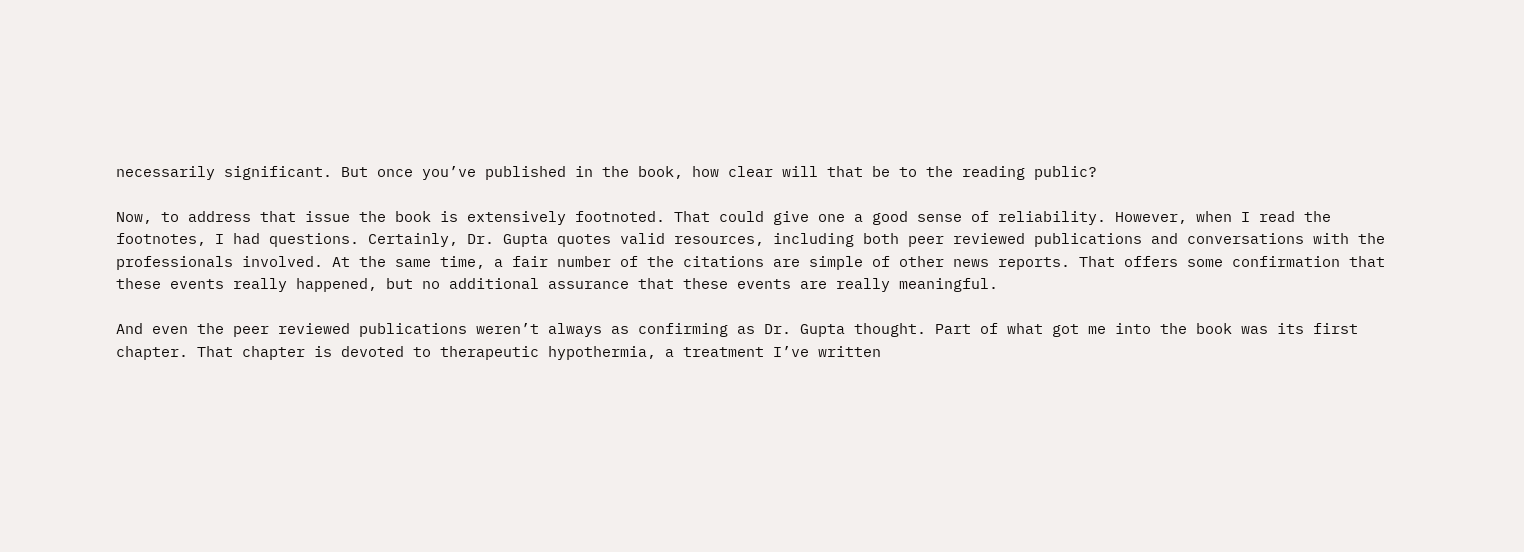necessarily significant. But once you’ve published in the book, how clear will that be to the reading public?

Now, to address that issue the book is extensively footnoted. That could give one a good sense of reliability. However, when I read the footnotes, I had questions. Certainly, Dr. Gupta quotes valid resources, including both peer reviewed publications and conversations with the professionals involved. At the same time, a fair number of the citations are simple of other news reports. That offers some confirmation that these events really happened, but no additional assurance that these events are really meaningful.

And even the peer reviewed publications weren’t always as confirming as Dr. Gupta thought. Part of what got me into the book was its first chapter. That chapter is devoted to therapeutic hypothermia, a treatment I’ve written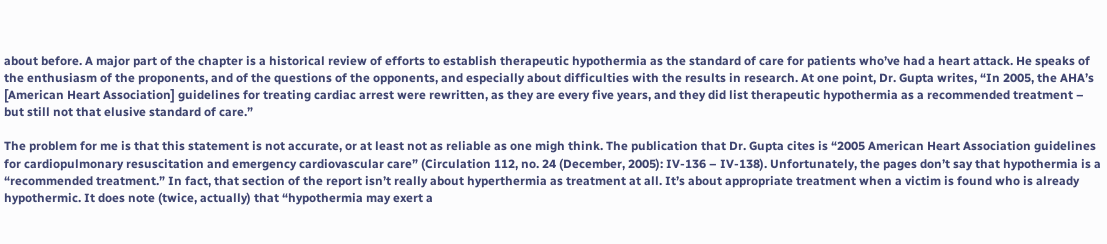about before. A major part of the chapter is a historical review of efforts to establish therapeutic hypothermia as the standard of care for patients who’ve had a heart attack. He speaks of the enthusiasm of the proponents, and of the questions of the opponents, and especially about difficulties with the results in research. At one point, Dr. Gupta writes, “In 2005, the AHA’s [American Heart Association] guidelines for treating cardiac arrest were rewritten, as they are every five years, and they did list therapeutic hypothermia as a recommended treatment – but still not that elusive standard of care.”

The problem for me is that this statement is not accurate, or at least not as reliable as one migh think. The publication that Dr. Gupta cites is “2005 American Heart Association guidelines for cardiopulmonary resuscitation and emergency cardiovascular care” (Circulation 112, no. 24 (December, 2005): IV-136 – IV-138). Unfortunately, the pages don’t say that hypothermia is a “recommended treatment.” In fact, that section of the report isn’t really about hyperthermia as treatment at all. It’s about appropriate treatment when a victim is found who is already hypothermic. It does note (twice, actually) that “hypothermia may exert a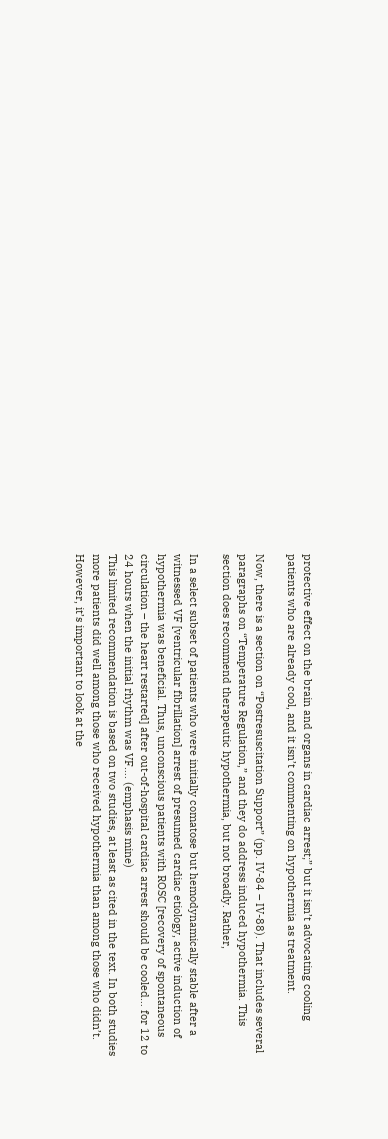protective effect on the brain and organs in cardiac arrest;” but it isn’t advocating cooling patients who are already cool, and it isn’t commenting on hypothermia as treatment.

Now, there is a section on “Postresuscitation Support” (pp. IV-84 – IV-88). That includes several paragraphs on “Temperature Regulation,” and they do address induced hypothermia. This section does recommend therapeutic hypothermia, but not broadly. Rather,

In a select subset of patients who were initially comatose but hemodynamically stable after a witnessed VF [ventricular fibrillation] arrest of presumed cardiac etiology, active induction of hypothermia was beneficial. Thus, unconscious patients with ROSC [recovery of spontaneous circulation – the heart restarted] after out-of-hospital cardiac arrest should be cooled… for 12 to 24 hours when the initial rhythm was VF…. (emphasis mine)
This limited recommendation is based on two studies, at least as cited in the text. In both studies more patients did well among those who received hypothermia than among those who didn’t. However, it’s important to look at the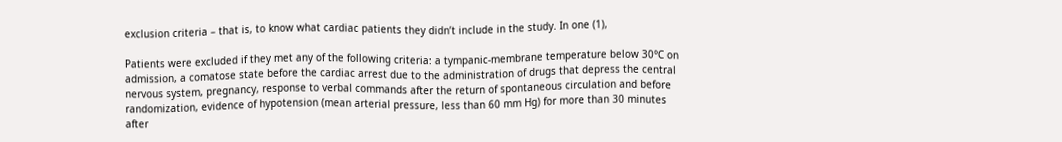exclusion criteria – that is, to know what cardiac patients they didn’t include in the study. In one (1),

Patients were excluded if they met any of the following criteria: a tympanic-membrane temperature below 30°C on admission, a comatose state before the cardiac arrest due to the administration of drugs that depress the central nervous system, pregnancy, response to verbal commands after the return of spontaneous circulation and before randomization, evidence of hypotension (mean arterial pressure, less than 60 mm Hg) for more than 30 minutes after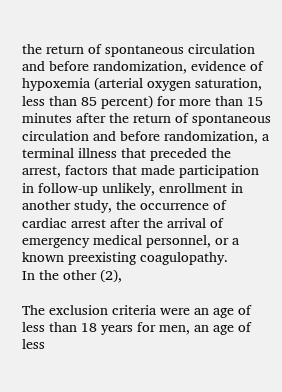the return of spontaneous circulation and before randomization, evidence of hypoxemia (arterial oxygen saturation, less than 85 percent) for more than 15 minutes after the return of spontaneous circulation and before randomization, a terminal illness that preceded the arrest, factors that made participation in follow-up unlikely, enrollment in another study, the occurrence of cardiac arrest after the arrival of emergency medical personnel, or a known preexisting coagulopathy.
In the other (2),

The exclusion criteria were an age of less than 18 years for men, an age of less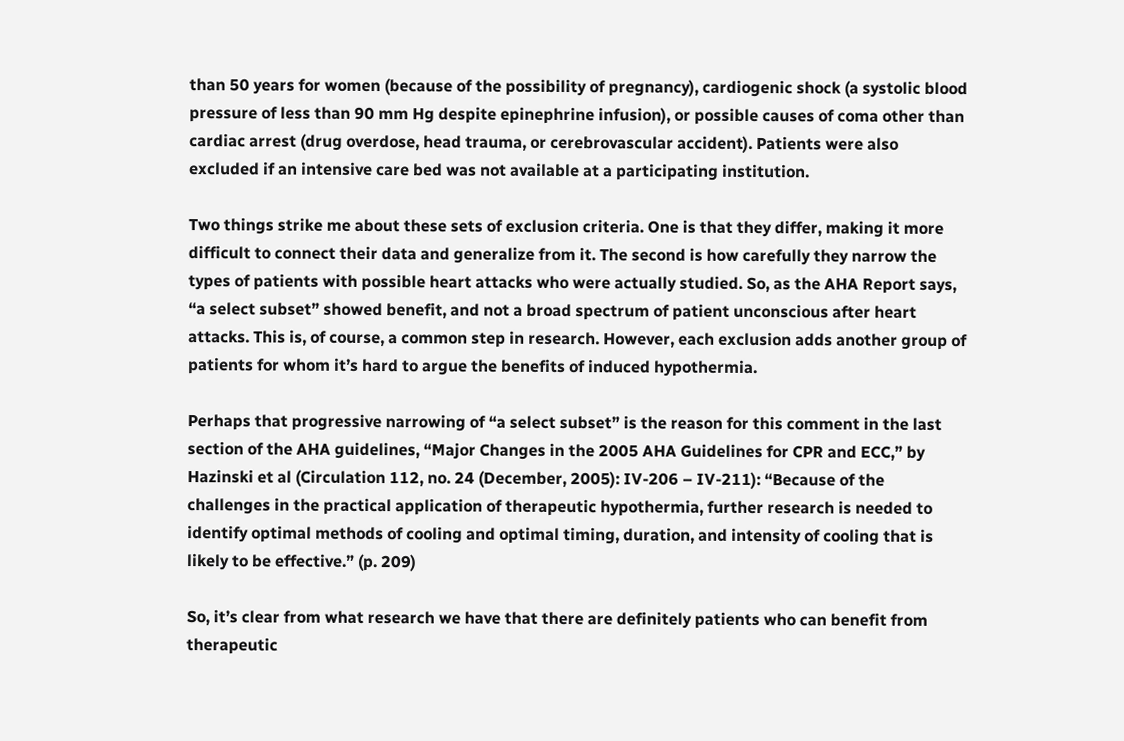than 50 years for women (because of the possibility of pregnancy), cardiogenic shock (a systolic blood pressure of less than 90 mm Hg despite epinephrine infusion), or possible causes of coma other than cardiac arrest (drug overdose, head trauma, or cerebrovascular accident). Patients were also excluded if an intensive care bed was not available at a participating institution.

Two things strike me about these sets of exclusion criteria. One is that they differ, making it more difficult to connect their data and generalize from it. The second is how carefully they narrow the types of patients with possible heart attacks who were actually studied. So, as the AHA Report says, “a select subset” showed benefit, and not a broad spectrum of patient unconscious after heart attacks. This is, of course, a common step in research. However, each exclusion adds another group of patients for whom it’s hard to argue the benefits of induced hypothermia.

Perhaps that progressive narrowing of “a select subset” is the reason for this comment in the last section of the AHA guidelines, “Major Changes in the 2005 AHA Guidelines for CPR and ECC,” by Hazinski et al (Circulation 112, no. 24 (December, 2005): IV-206 – IV-211): “Because of the challenges in the practical application of therapeutic hypothermia, further research is needed to identify optimal methods of cooling and optimal timing, duration, and intensity of cooling that is likely to be effective.” (p. 209)

So, it’s clear from what research we have that there are definitely patients who can benefit from therapeutic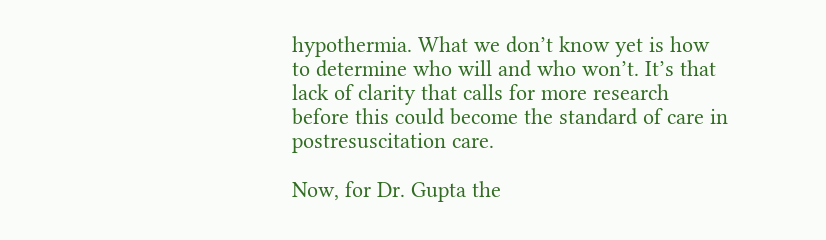hypothermia. What we don’t know yet is how to determine who will and who won’t. It’s that lack of clarity that calls for more research before this could become the standard of care in postresuscitation care.

Now, for Dr. Gupta the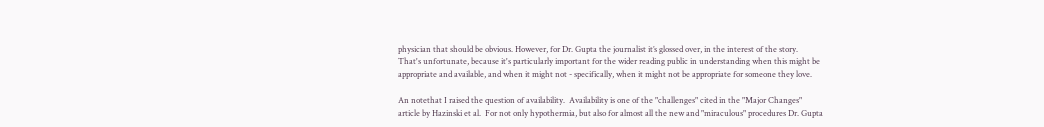physician that should be obvious. However, for Dr. Gupta the journalist it’s glossed over, in the interest of the story.  That's unfortunate, because it's particularly important for the wider reading public in understanding when this might be appropriate and available, and when it might not - specifically, when it might not be appropriate for someone they love.

An notethat I raised the question of availability.  Availability is one of the "challenges" cited in the "Major Changes" article by Hazinski et al.  For not only hypothermia, but also for almost all the new and "miraculous" procedures Dr. Gupta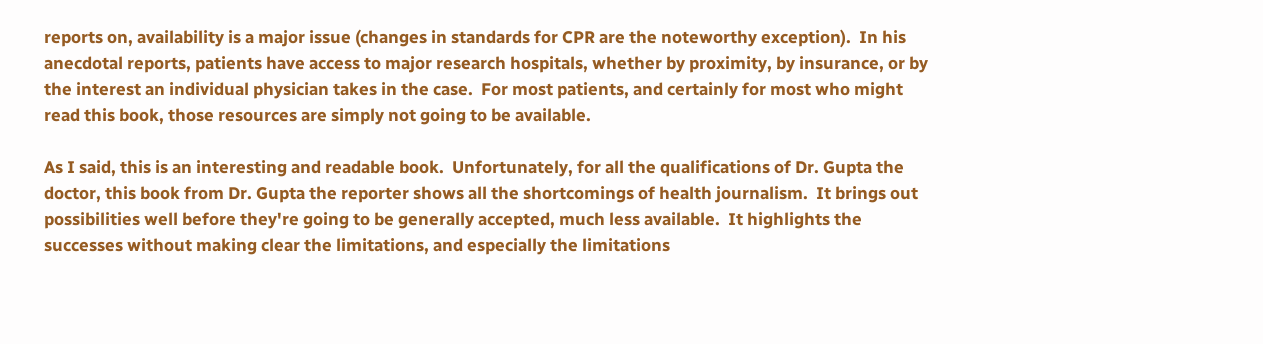reports on, availability is a major issue (changes in standards for CPR are the noteworthy exception).  In his anecdotal reports, patients have access to major research hospitals, whether by proximity, by insurance, or by the interest an individual physician takes in the case.  For most patients, and certainly for most who might read this book, those resources are simply not going to be available.

As I said, this is an interesting and readable book.  Unfortunately, for all the qualifications of Dr. Gupta the doctor, this book from Dr. Gupta the reporter shows all the shortcomings of health journalism.  It brings out possibilities well before they're going to be generally accepted, much less available.  It highlights the successes without making clear the limitations, and especially the limitations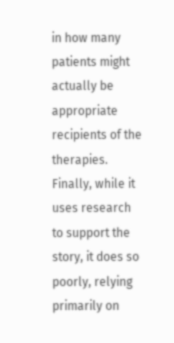in how many patients might actually be appropriate recipients of the therapies.  Finally, while it uses research to support the story, it does so poorly, relying primarily on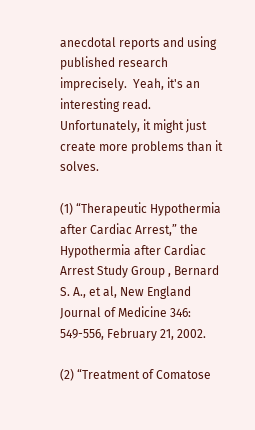anecdotal reports and using published research imprecisely.  Yeah, it's an interesting read.  Unfortunately, it might just create more problems than it solves.

(1) “Therapeutic Hypothermia after Cardiac Arrest,” the Hypothermia after Cardiac Arrest Study Group , Bernard S. A., et al, New England Journal of Medicine 346: 549-556, February 21, 2002.

(2) “Treatment of Comatose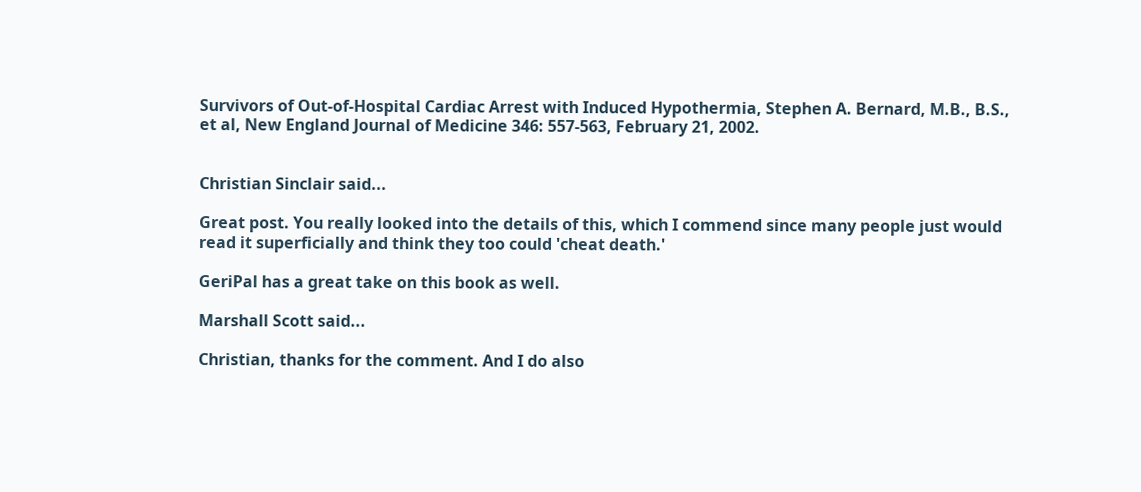Survivors of Out-of-Hospital Cardiac Arrest with Induced Hypothermia, Stephen A. Bernard, M.B., B.S., et al, New England Journal of Medicine 346: 557-563, February 21, 2002.


Christian Sinclair said...

Great post. You really looked into the details of this, which I commend since many people just would read it superficially and think they too could 'cheat death.'

GeriPal has a great take on this book as well.

Marshall Scott said...

Christian, thanks for the comment. And I do also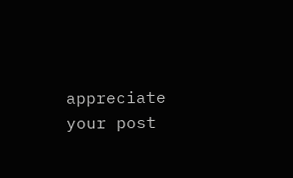appreciate your post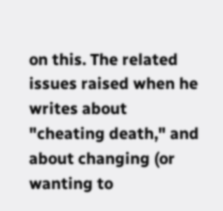on this. The related issues raised when he writes about "cheating death," and about changing (or wanting to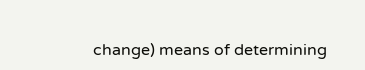change) means of determining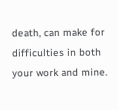death, can make for difficulties in both your work and mine.